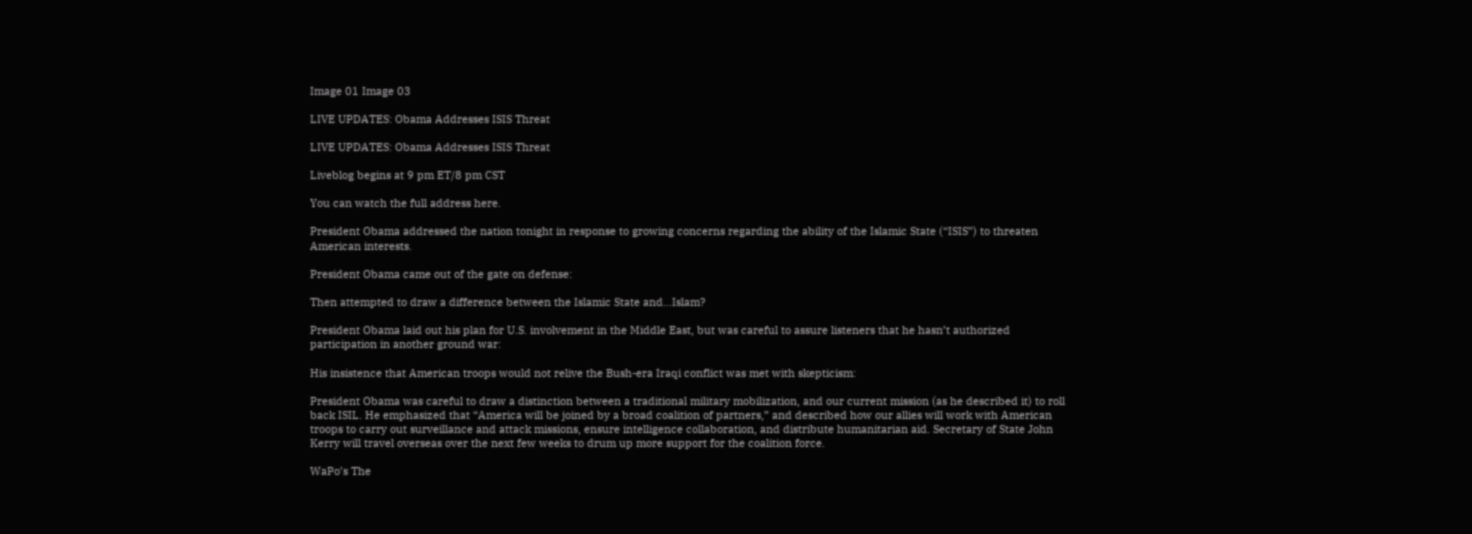Image 01 Image 03

LIVE UPDATES: Obama Addresses ISIS Threat

LIVE UPDATES: Obama Addresses ISIS Threat

Liveblog begins at 9 pm ET/8 pm CST

You can watch the full address here.

President Obama addressed the nation tonight in response to growing concerns regarding the ability of the Islamic State (“ISIS”) to threaten American interests.

President Obama came out of the gate on defense:

Then attempted to draw a difference between the Islamic State and…Islam?

President Obama laid out his plan for U.S. involvement in the Middle East, but was careful to assure listeners that he hasn’t authorized participation in another ground war:

His insistence that American troops would not relive the Bush-era Iraqi conflict was met with skepticism:

President Obama was careful to draw a distinction between a traditional military mobilization, and our current mission (as he described it) to roll back ISIL. He emphasized that “America will be joined by a broad coalition of partners,” and described how our allies will work with American troops to carry out surveillance and attack missions, ensure intelligence collaboration, and distribute humanitarian aid. Secretary of State John Kerry will travel overseas over the next few weeks to drum up more support for the coalition force.

WaPo’s The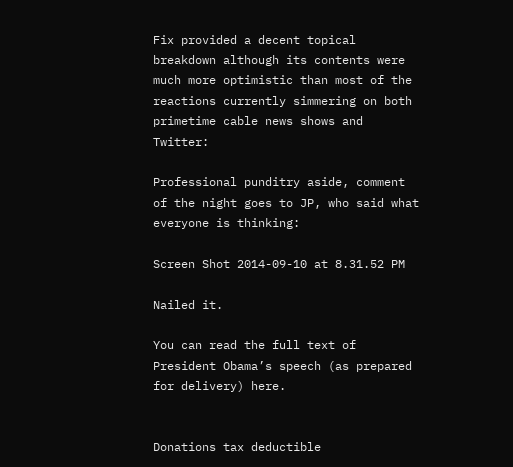Fix provided a decent topical breakdown although its contents were much more optimistic than most of the reactions currently simmering on both primetime cable news shows and Twitter:

Professional punditry aside, comment of the night goes to JP, who said what everyone is thinking:

Screen Shot 2014-09-10 at 8.31.52 PM

Nailed it.

You can read the full text of President Obama’s speech (as prepared for delivery) here.


Donations tax deductible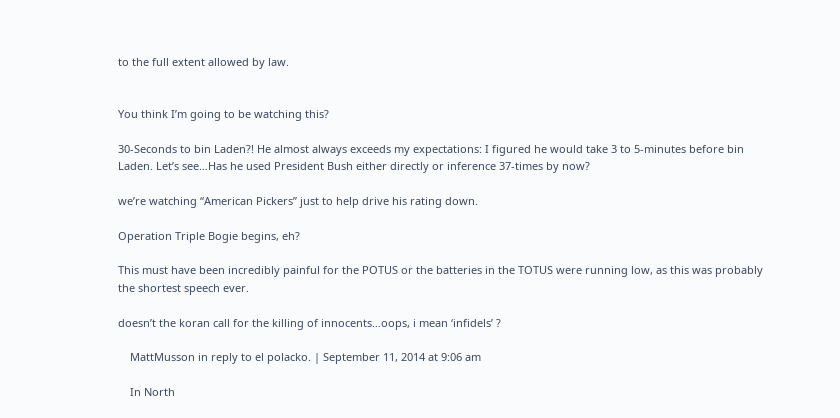to the full extent allowed by law.


You think I’m going to be watching this?

30-Seconds to bin Laden?! He almost always exceeds my expectations: I figured he would take 3 to 5-minutes before bin Laden. Let’s see…Has he used President Bush either directly or inference 37-times by now?

we’re watching “American Pickers” just to help drive his rating down.

Operation Triple Bogie begins, eh?

This must have been incredibly painful for the POTUS or the batteries in the TOTUS were running low, as this was probably the shortest speech ever.

doesn’t the koran call for the killing of innocents…oops, i mean ‘infidels’ ?

    MattMusson in reply to el polacko. | September 11, 2014 at 9:06 am

    In North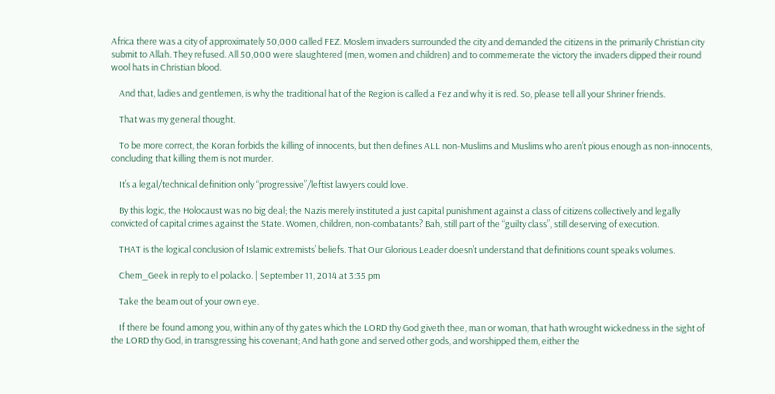Africa there was a city of approximately 50,000 called FEZ. Moslem invaders surrounded the city and demanded the citizens in the primarily Christian city submit to Allah. They refused. All 50,000 were slaughtered (men, women and children) and to commemerate the victory the invaders dipped their round wool hats in Christian blood.

    And that, ladies and gentlemen, is why the traditional hat of the Region is called a Fez and why it is red. So, please tell all your Shriner friends.

    That was my general thought.

    To be more correct, the Koran forbids the killing of innocents, but then defines ALL non-Muslims and Muslims who aren’t pious enough as non-innocents, concluding that killing them is not murder.

    It’s a legal/technical definition only “progressive”/leftist lawyers could love.

    By this logic, the Holocaust was no big deal; the Nazis merely instituted a just capital punishment against a class of citizens collectively and legally convicted of capital crimes against the State. Women, children, non-combatants? Bah, still part of the “guilty class”, still deserving of execution.

    THAT is the logical conclusion of Islamic extremists’ beliefs. That Our Glorious Leader doesn’t understand that definitions count speaks volumes.

    Chem_Geek in reply to el polacko. | September 11, 2014 at 3:35 pm

    Take the beam out of your own eye.

    If there be found among you, within any of thy gates which the LORD thy God giveth thee, man or woman, that hath wrought wickedness in the sight of the LORD thy God, in transgressing his covenant; And hath gone and served other gods, and worshipped them, either the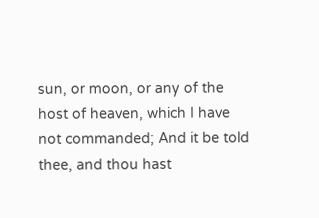sun, or moon, or any of the host of heaven, which I have not commanded; And it be told thee, and thou hast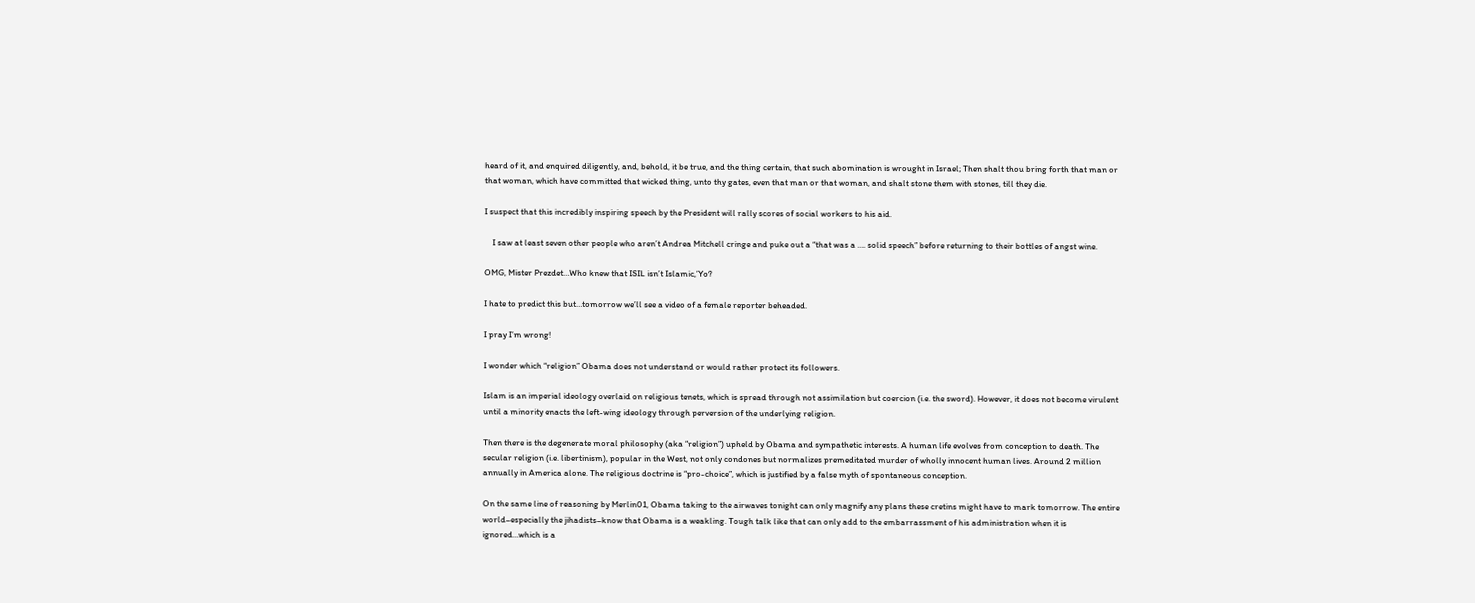heard of it, and enquired diligently, and, behold, it be true, and the thing certain, that such abomination is wrought in Israel; Then shalt thou bring forth that man or that woman, which have committed that wicked thing, unto thy gates, even that man or that woman, and shalt stone them with stones, till they die.

I suspect that this incredibly inspiring speech by the President will rally scores of social workers to his aid.

    I saw at least seven other people who aren’t Andrea Mitchell cringe and puke out a “that was a …. solid speech” before returning to their bottles of angst wine.

OMG, Mister Prezdet…Who knew that ISIL isn’t Islamic,’Yo?

I hate to predict this but…tomorrow we’ll see a video of a female reporter beheaded.

I pray I’m wrong!

I wonder which “religion” Obama does not understand or would rather protect its followers.

Islam is an imperial ideology overlaid on religious tenets, which is spread through not assimilation but coercion (i.e. the sword). However, it does not become virulent until a minority enacts the left-wing ideology through perversion of the underlying religion.

Then there is the degenerate moral philosophy (aka “religion”) upheld by Obama and sympathetic interests. A human life evolves from conception to death. The secular religion (i.e. libertinism), popular in the West, not only condones but normalizes premeditated murder of wholly innocent human lives. Around 2 million annually in America alone. The religious doctrine is “pro-choice”, which is justified by a false myth of spontaneous conception.

On the same line of reasoning by Merlin01, Obama taking to the airwaves tonight can only magnify any plans these cretins might have to mark tomorrow. The entire world–especially the jihadists–know that Obama is a weakling. Tough talk like that can only add to the embarrassment of his administration when it is ignored…which is a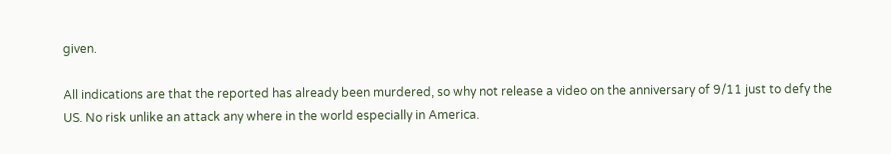given.

All indications are that the reported has already been murdered, so why not release a video on the anniversary of 9/11 just to defy the US. No risk unlike an attack any where in the world especially in America.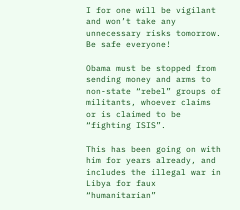I for one will be vigilant and won’t take any unnecessary risks tomorrow. Be safe everyone!

Obama must be stopped from sending money and arms to non-state “rebel” groups of militants, whoever claims or is claimed to be “fighting ISIS”.

This has been going on with him for years already, and includes the illegal war in Libya for faux “humanitarian”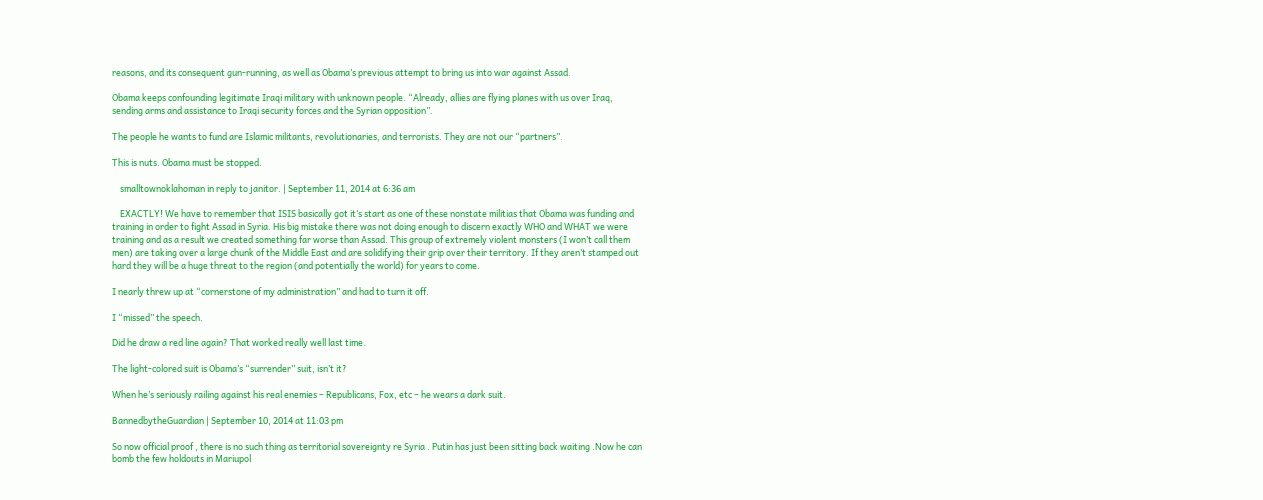reasons, and its consequent gun-running, as well as Obama’s previous attempt to bring us into war against Assad.

Obama keeps confounding legitimate Iraqi military with unknown people. “Already, allies are flying planes with us over Iraq, sending arms and assistance to Iraqi security forces and the Syrian opposition”.

The people he wants to fund are Islamic militants, revolutionaries, and terrorists. They are not our “partners”.

This is nuts. Obama must be stopped.

    smalltownoklahoman in reply to janitor. | September 11, 2014 at 6:36 am

    EXACTLY! We have to remember that ISIS basically got it’s start as one of these nonstate militias that Obama was funding and training in order to fight Assad in Syria. His big mistake there was not doing enough to discern exactly WHO and WHAT we were training and as a result we created something far worse than Assad. This group of extremely violent monsters (I won’t call them men) are taking over a large chunk of the Middle East and are solidifying their grip over their territory. If they aren’t stamped out hard they will be a huge threat to the region (and potentially the world) for years to come.

I nearly threw up at “cornerstone of my administration” and had to turn it off.

I “missed” the speech.

Did he draw a red line again? That worked really well last time.

The light-colored suit is Obama’s “surrender” suit, isn’t it?

When he’s seriously railing against his real enemies – Republicans, Fox, etc – he wears a dark suit.

BannedbytheGuardian | September 10, 2014 at 11:03 pm

So now official proof , there is no such thing as territorial sovereignty re Syria . Putin has just been sitting back waiting .Now he can bomb the few holdouts in Mariupol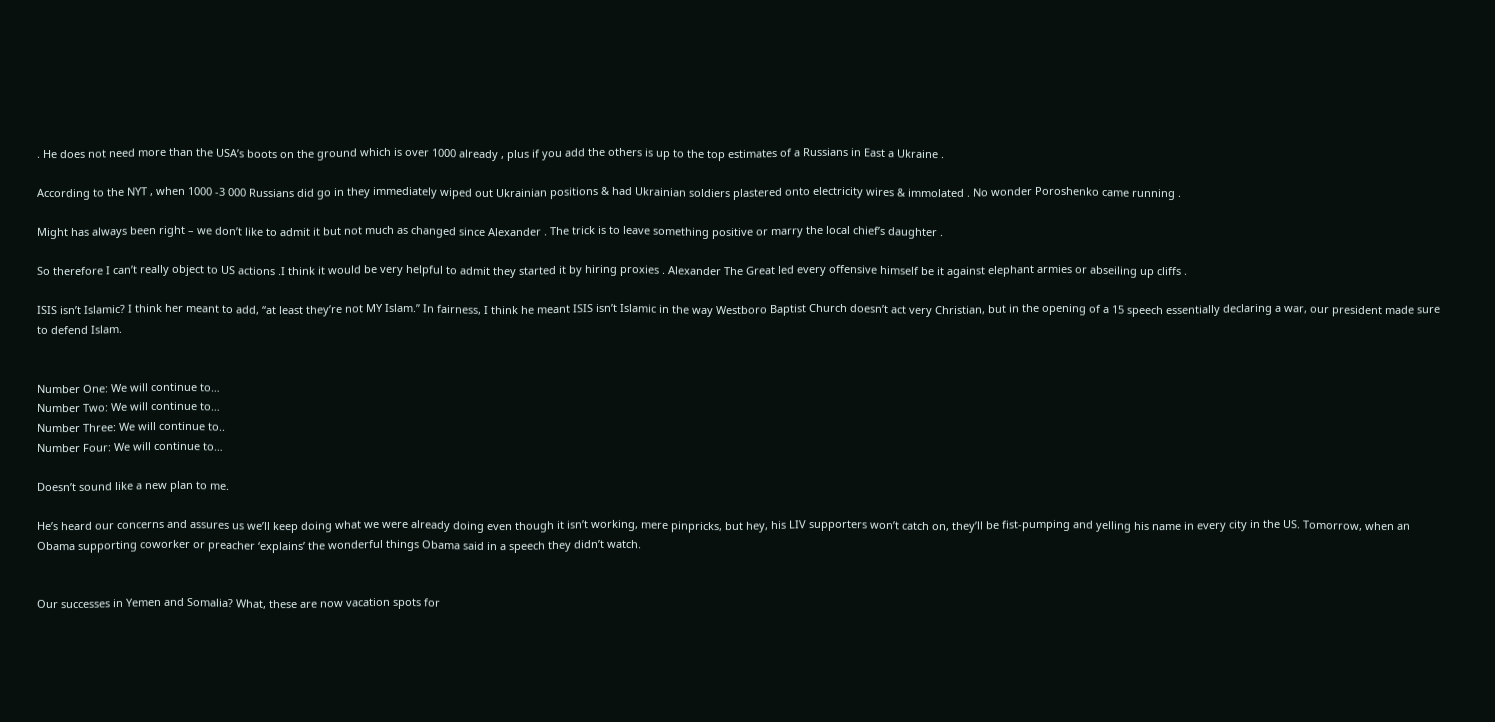. He does not need more than the USA’s boots on the ground which is over 1000 already , plus if you add the others is up to the top estimates of a Russians in East a Ukraine .

According to the NYT , when 1000 -3 000 Russians did go in they immediately wiped out Ukrainian positions & had Ukrainian soldiers plastered onto electricity wires & immolated . No wonder Poroshenko came running .

Might has always been right – we don’t like to admit it but not much as changed since Alexander . The trick is to leave something positive or marry the local chief’s daughter .

So therefore I can’t really object to US actions .I think it would be very helpful to admit they started it by hiring proxies . Alexander The Great led every offensive himself be it against elephant armies or abseiling up cliffs .

ISIS isn’t Islamic? I think her meant to add, “at least they’re not MY Islam.” In fairness, I think he meant ISIS isn’t Islamic in the way Westboro Baptist Church doesn’t act very Christian, but in the opening of a 15 speech essentially declaring a war, our president made sure to defend Islam.


Number One: We will continue to…
Number Two: We will continue to…
Number Three: We will continue to..
Number Four: We will continue to…

Doesn’t sound like a new plan to me.

He’s heard our concerns and assures us we’ll keep doing what we were already doing even though it isn’t working, mere pinpricks, but hey, his LIV supporters won’t catch on, they’ll be fist-pumping and yelling his name in every city in the US. Tomorrow, when an Obama supporting coworker or preacher ‘explains’ the wonderful things Obama said in a speech they didn’t watch.


Our successes in Yemen and Somalia? What, these are now vacation spots for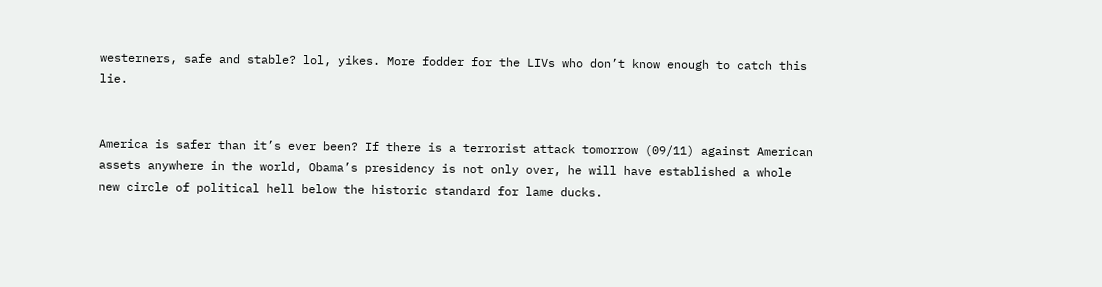westerners, safe and stable? lol, yikes. More fodder for the LIVs who don’t know enough to catch this lie.


America is safer than it’s ever been? If there is a terrorist attack tomorrow (09/11) against American assets anywhere in the world, Obama’s presidency is not only over, he will have established a whole new circle of political hell below the historic standard for lame ducks.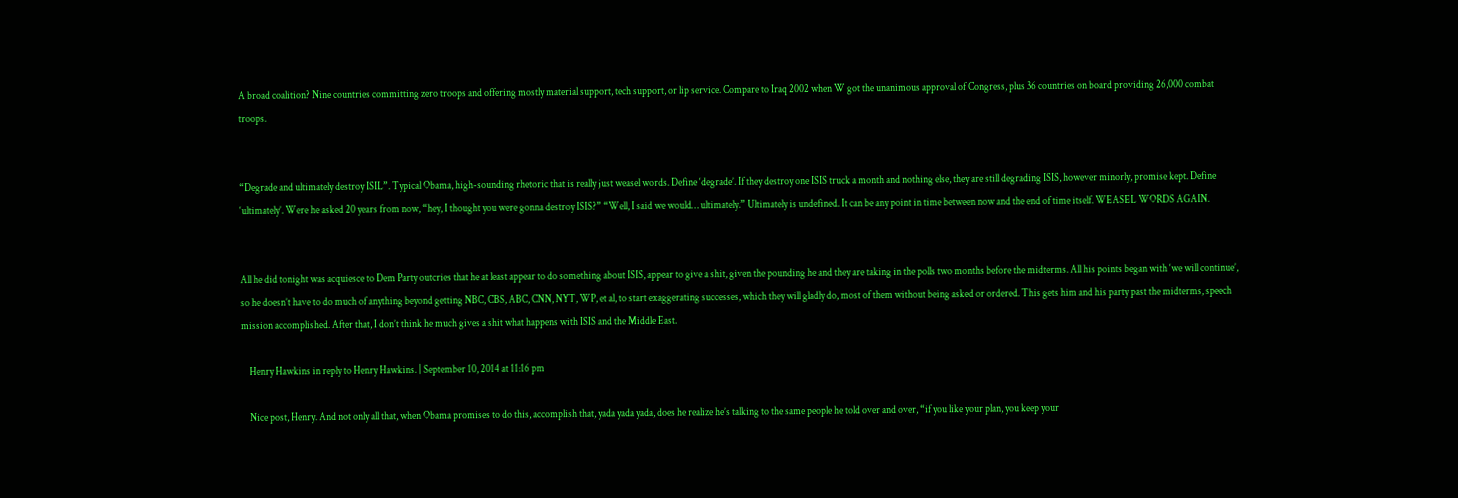A broad coalition? Nine countries committing zero troops and offering mostly material support, tech support, or lip service. Compare to Iraq 2002 when W got the unanimous approval of Congress, plus 36 countries on board providing 26,000 combat troops.


“Degrade and ultimately destroy ISIL”. Typical Obama, high-sounding rhetoric that is really just weasel words. Define ‘degrade’. If they destroy one ISIS truck a month and nothing else, they are still degrading ISIS, however minorly, promise kept. Define ‘ultimately’. Were he asked 20 years from now, “hey, I thought you were gonna destroy ISIS?” “Well, I said we would… ultimately.” Ultimately is undefined. It can be any point in time between now and the end of time itself. WEASEL WORDS AGAIN.


All he did tonight was acquiesce to Dem Party outcries that he at least appear to do something about ISIS, appear to give a shit, given the pounding he and they are taking in the polls two months before the midterms. All his points began with ‘we will continue’, so he doesn’t have to do much of anything beyond getting NBC, CBS, ABC, CNN, NYT, WP, et al, to start exaggerating successes, which they will gladly do, most of them without being asked or ordered. This gets him and his party past the midterms, speech mission accomplished. After that, I don’t think he much gives a shit what happens with ISIS and the Middle East.

    Henry Hawkins in reply to Henry Hawkins. | September 10, 2014 at 11:16 pm

    Nice post, Henry. And not only all that, when Obama promises to do this, accomplish that, yada yada yada, does he realize he’s talking to the same people he told over and over, “if you like your plan, you keep your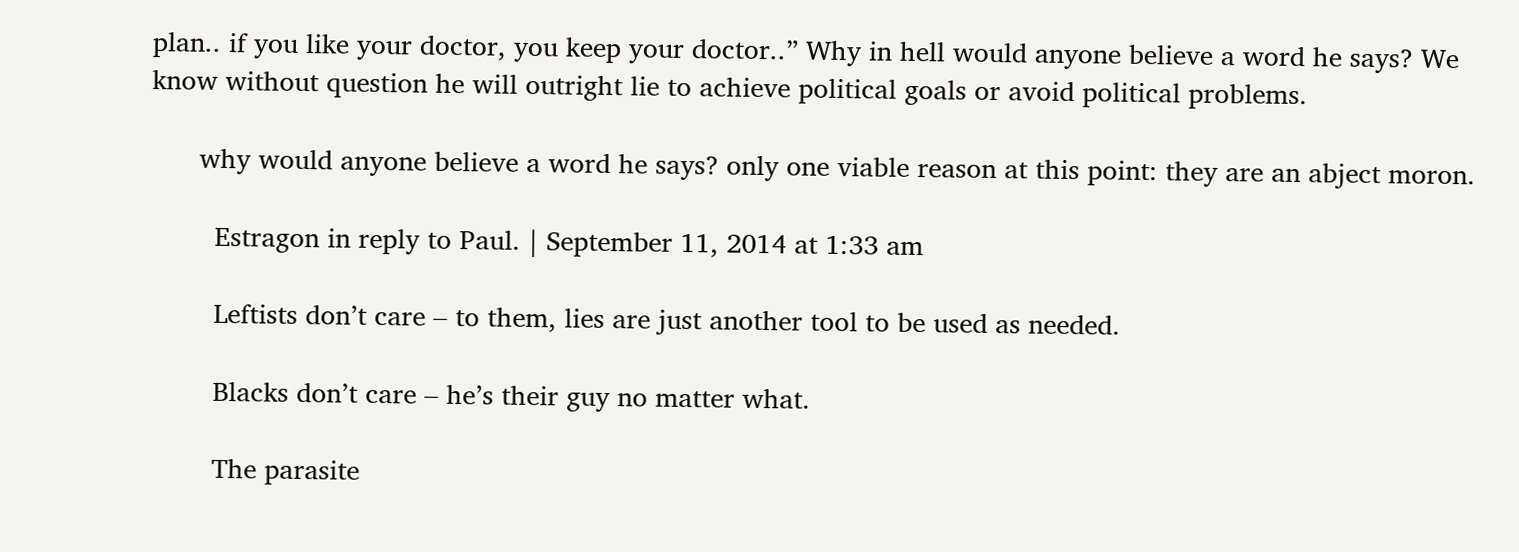plan.. if you like your doctor, you keep your doctor..” Why in hell would anyone believe a word he says? We know without question he will outright lie to achieve political goals or avoid political problems.

      why would anyone believe a word he says? only one viable reason at this point: they are an abject moron.

        Estragon in reply to Paul. | September 11, 2014 at 1:33 am

        Leftists don’t care – to them, lies are just another tool to be used as needed.

        Blacks don’t care – he’s their guy no matter what.

        The parasite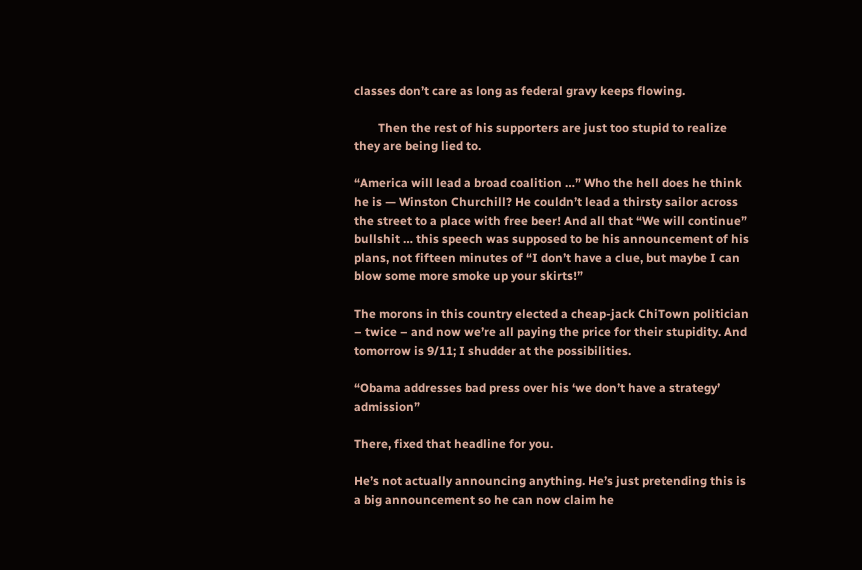classes don’t care as long as federal gravy keeps flowing.

        Then the rest of his supporters are just too stupid to realize they are being lied to.

“America will lead a broad coalition …” Who the hell does he think he is — Winston Churchill? He couldn’t lead a thirsty sailor across the street to a place with free beer! And all that “We will continue” bullshit … this speech was supposed to be his announcement of his plans, not fifteen minutes of “I don’t have a clue, but maybe I can blow some more smoke up your skirts!”

The morons in this country elected a cheap-jack ChiTown politician – twice – and now we’re all paying the price for their stupidity. And tomorrow is 9/11; I shudder at the possibilities.

“Obama addresses bad press over his ‘we don’t have a strategy’ admission”

There, fixed that headline for you.

He’s not actually announcing anything. He’s just pretending this is a big announcement so he can now claim he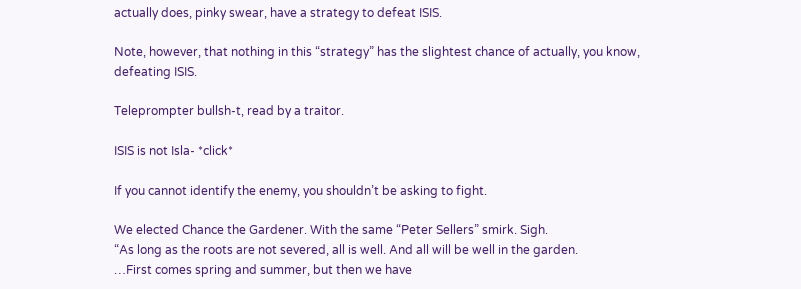actually does, pinky swear, have a strategy to defeat ISIS.

Note, however, that nothing in this “strategy” has the slightest chance of actually, you know, defeating ISIS.

Teleprompter bullsh-t, read by a traitor.

ISIS is not Isla- *click*

If you cannot identify the enemy, you shouldn’t be asking to fight.

We elected Chance the Gardener. With the same “Peter Sellers” smirk. Sigh.
“As long as the roots are not severed, all is well. And all will be well in the garden.
…First comes spring and summer, but then we have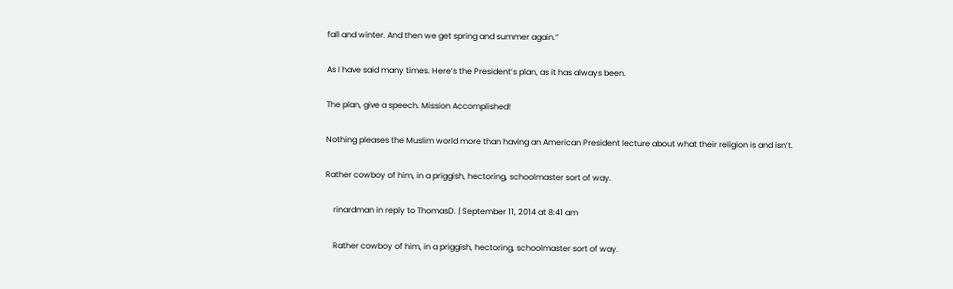fall and winter. And then we get spring and summer again.”

As I have said many times. Here’s the President’s plan, as it has always been.

The plan, give a speech. Mission Accomplished!

Nothing pleases the Muslim world more than having an American President lecture about what their religion is and isn’t.

Rather cowboy of him, in a priggish, hectoring, schoolmaster sort of way.

    rinardman in reply to ThomasD. | September 11, 2014 at 8:41 am

    Rather cowboy of him, in a priggish, hectoring, schoolmaster sort of way.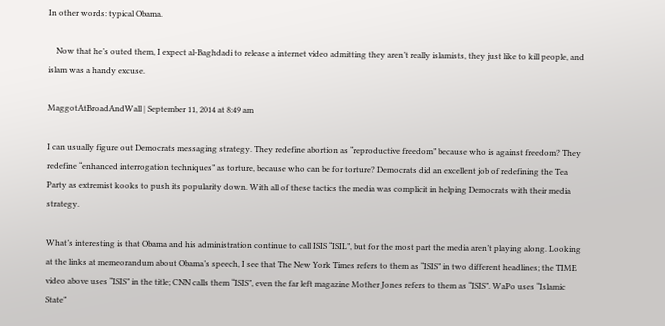In other words: typical Obama.

    Now that he’s outed them, I expect al-Baghdadi to release a internet video admitting they aren’t really islamists, they just like to kill people, and islam was a handy excuse.

MaggotAtBroadAndWall | September 11, 2014 at 8:49 am

I can usually figure out Democrats messaging strategy. They redefine abortion as “reproductive freedom” because who is against freedom? They redefine “enhanced interrogation techniques” as torture, because who can be for torture? Democrats did an excellent job of redefining the Tea Party as extremist kooks to push its popularity down. With all of these tactics the media was complicit in helping Democrats with their media strategy.

What’s interesting is that Obama and his administration continue to call ISIS “ISIL”, but for the most part the media aren’t playing along. Looking at the links at memeorandum about Obama’s speech, I see that The New York Times refers to them as “ISIS” in two different headlines; the TIME video above uses “ISIS” in the title; CNN calls them “ISIS”, even the far left magazine Mother Jones refers to them as “ISIS”. WaPo uses “Islamic State”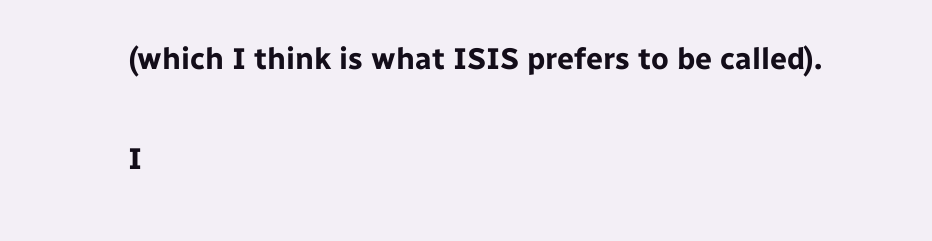(which I think is what ISIS prefers to be called).

I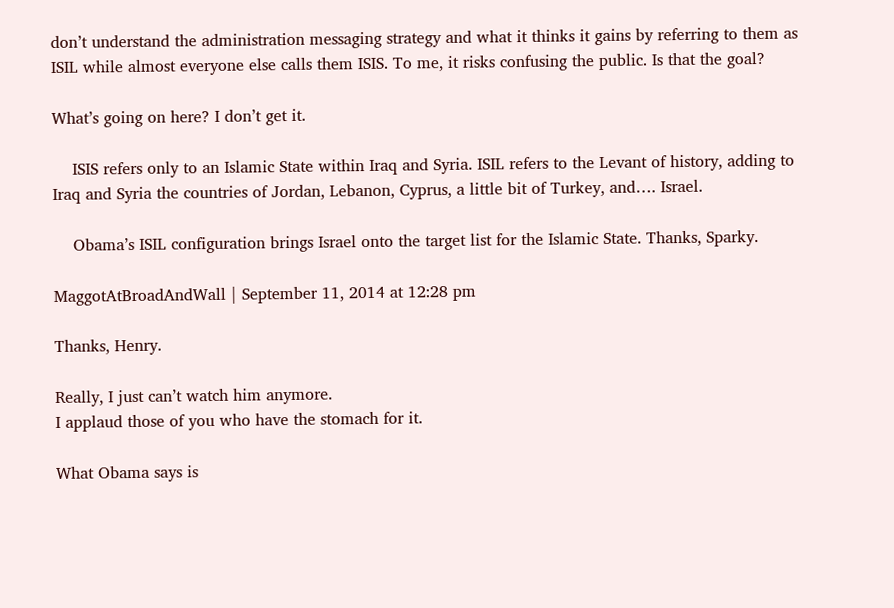don’t understand the administration messaging strategy and what it thinks it gains by referring to them as ISIL while almost everyone else calls them ISIS. To me, it risks confusing the public. Is that the goal?

What’s going on here? I don’t get it.

    ISIS refers only to an Islamic State within Iraq and Syria. ISIL refers to the Levant of history, adding to Iraq and Syria the countries of Jordan, Lebanon, Cyprus, a little bit of Turkey, and…. Israel.

    Obama’s ISIL configuration brings Israel onto the target list for the Islamic State. Thanks, Sparky.

MaggotAtBroadAndWall | September 11, 2014 at 12:28 pm

Thanks, Henry.

Really, I just can’t watch him anymore.
I applaud those of you who have the stomach for it.

What Obama says is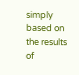simply based on the results of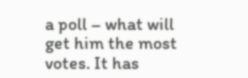a poll – what will get him the most votes. It has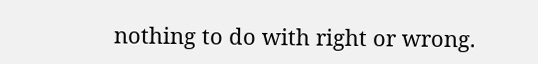nothing to do with right or wrong.